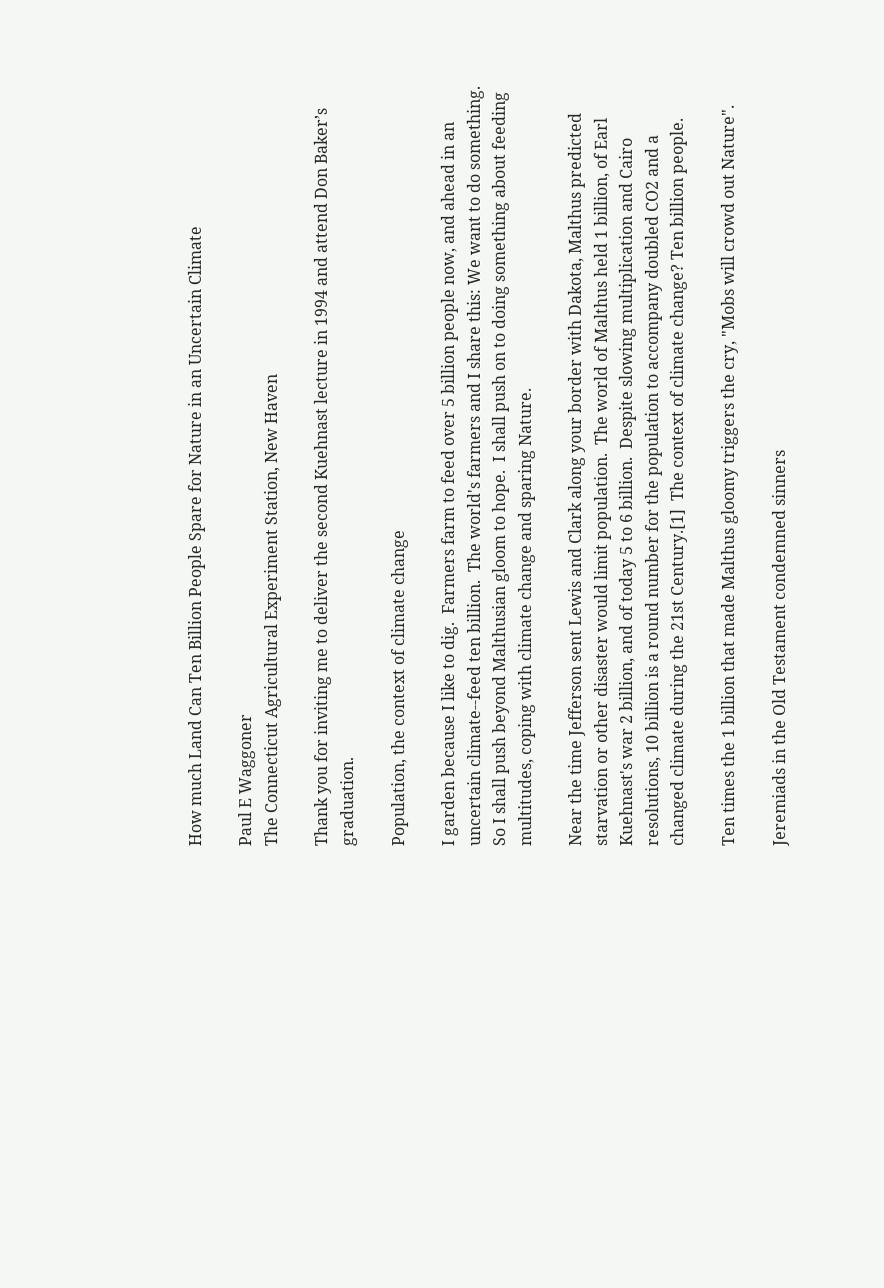How much Land Can Ten Billion People Spare for Nature in an Uncertain Climate

Paul E Waggoner
The Connecticut Agricultural Experiment Station, New Haven

Thank you for inviting me to deliver the second Kuehnast lecture in 1994 and attend Don Baker’s graduation.

Population, the context of climate change

I garden because I like to dig.  Farmers farm to feed over 5 billion people now, and ahead in an uncertain climate‑‑feed ten billion.  The world's farmers and I share this: We want to do something.  So I shall push beyond Malthusian gloom to hope.  I shall push on to doing something about feeding multitudes, coping with climate change and sparing Nature.

Near the time Jefferson sent Lewis and Clark along your border with Dakota, Malthus predicted starvation or other disaster would limit population.  The world of Malthus held 1 billion, of Earl Kuehnast's war 2 billion, and of today 5 to 6 billion.  Despite slowing multiplication and Cairo resolutions, 10 billion is a round number for the population to accompany doubled CO2 and a changed climate during the 21st Century.[1]  The context of climate change? Ten billion people.

Ten times the 1 billion that made Malthus gloomy triggers the cry, "Mobs will crowd out Nature".

Jeremiads in the Old Testament condemned sinners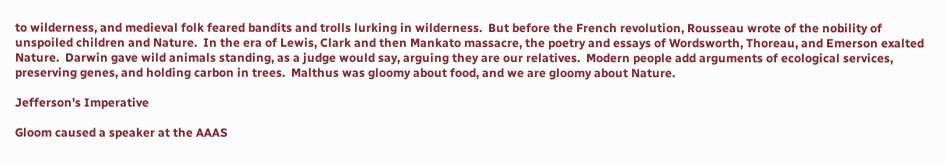to wilderness, and medieval folk feared bandits and trolls lurking in wilderness.  But before the French revolution, Rousseau wrote of the nobility of unspoiled children and Nature.  In the era of Lewis, Clark and then Mankato massacre, the poetry and essays of Wordsworth, Thoreau, and Emerson exalted Nature.  Darwin gave wild animals standing, as a judge would say, arguing they are our relatives.  Modern people add arguments of ecological services, preserving genes, and holding carbon in trees.  Malthus was gloomy about food, and we are gloomy about Nature.

Jefferson's Imperative

Gloom caused a speaker at the AAAS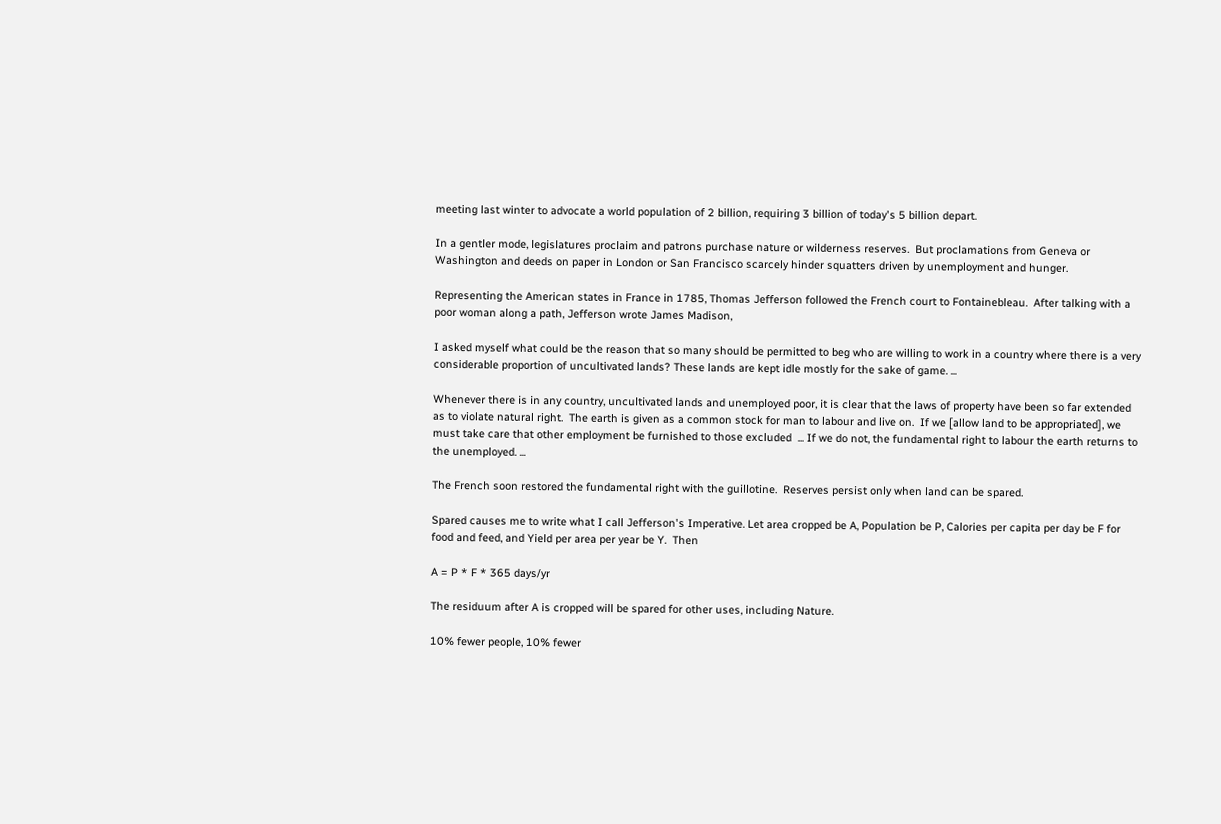meeting last winter to advocate a world population of 2 billion, requiring 3 billion of today's 5 billion depart.

In a gentler mode, legislatures proclaim and patrons purchase nature or wilderness reserves.  But proclamations from Geneva or Washington and deeds on paper in London or San Francisco scarcely hinder squatters driven by unemployment and hunger.

Representing the American states in France in 1785, Thomas Jefferson followed the French court to Fontainebleau.  After talking with a poor woman along a path, Jefferson wrote James Madison,

I asked myself what could be the reason that so many should be permitted to beg who are willing to work in a country where there is a very considerable proportion of uncultivated lands? These lands are kept idle mostly for the sake of game. ...

Whenever there is in any country, uncultivated lands and unemployed poor, it is clear that the laws of property have been so far extended as to violate natural right.  The earth is given as a common stock for man to labour and live on.  If we [allow land to be appropriated], we must take care that other employment be furnished to those excluded  ... If we do not, the fundamental right to labour the earth returns to the unemployed. ...

The French soon restored the fundamental right with the guillotine.  Reserves persist only when land can be spared.

Spared causes me to write what I call Jefferson's Imperative. Let area cropped be A, Population be P, Calories per capita per day be F for food and feed, and Yield per area per year be Y.  Then

A = P * F * 365 days/yr

The residuum after A is cropped will be spared for other uses, including Nature.

10% fewer people, 10% fewer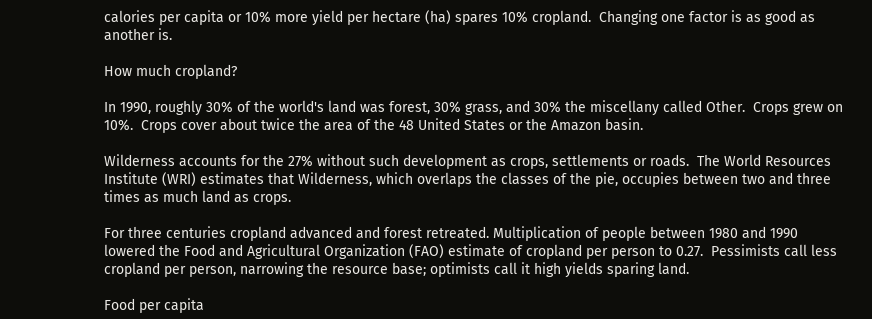calories per capita or 10% more yield per hectare (ha) spares 10% cropland.  Changing one factor is as good as another is.

How much cropland?

In 1990, roughly 30% of the world's land was forest, 30% grass, and 30% the miscellany called Other.  Crops grew on 10%.  Crops cover about twice the area of the 48 United States or the Amazon basin.

Wilderness accounts for the 27% without such development as crops, settlements or roads.  The World Resources Institute (WRI) estimates that Wilderness, which overlaps the classes of the pie, occupies between two and three times as much land as crops.

For three centuries cropland advanced and forest retreated. Multiplication of people between 1980 and 1990 lowered the Food and Agricultural Organization (FAO) estimate of cropland per person to 0.27.  Pessimists call less cropland per person, narrowing the resource base; optimists call it high yields sparing land.

Food per capita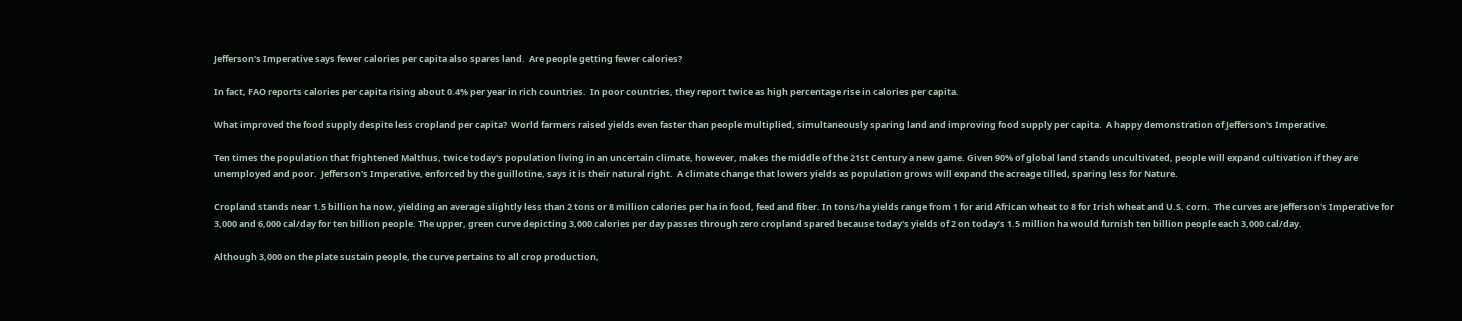Jefferson's Imperative says fewer calories per capita also spares land.  Are people getting fewer calories?

In fact, FAO reports calories per capita rising about 0.4% per year in rich countries.  In poor countries, they report twice as high percentage rise in calories per capita.

What improved the food supply despite less cropland per capita?  World farmers raised yields even faster than people multiplied, simultaneously sparing land and improving food supply per capita.  A happy demonstration of Jefferson's Imperative.

Ten times the population that frightened Malthus, twice today's population living in an uncertain climate, however, makes the middle of the 21st Century a new game. Given 90% of global land stands uncultivated, people will expand cultivation if they are unemployed and poor.  Jefferson's Imperative, enforced by the guillotine, says it is their natural right.  A climate change that lowers yields as population grows will expand the acreage tilled, sparing less for Nature.

Cropland stands near 1.5 billion ha now, yielding an average slightly less than 2 tons or 8 million calories per ha in food, feed and fiber. In tons/ha yields range from 1 for arid African wheat to 8 for Irish wheat and U.S. corn.  The curves are Jefferson's Imperative for 3,000 and 6,000 cal/day for ten billion people. The upper, green curve depicting 3,000 calories per day passes through zero cropland spared because today's yields of 2 on today’s 1.5 million ha would furnish ten billion people each 3,000 cal/day.

Although 3,000 on the plate sustain people, the curve pertains to all crop production,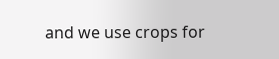and we use crops for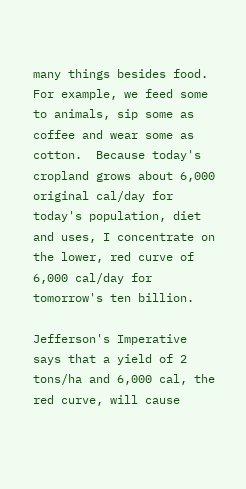many things besides food.  For example, we feed some to animals, sip some as coffee and wear some as cotton.  Because today's cropland grows about 6,000 original cal/day for today's population, diet and uses, I concentrate on the lower, red curve of 6,000 cal/day for tomorrow's ten billion.

Jefferson's Imperative says that a yield of 2 tons/ha and 6,000 cal, the red curve, will cause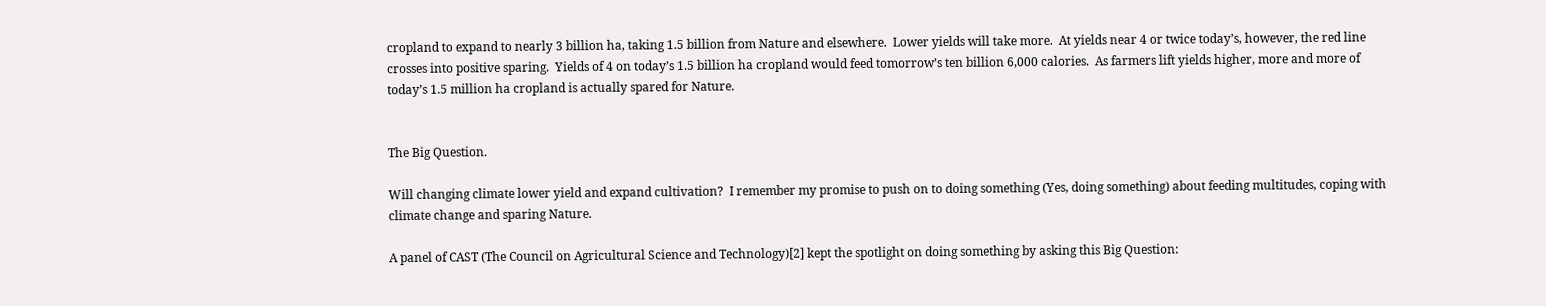cropland to expand to nearly 3 billion ha, taking 1.5 billion from Nature and elsewhere.  Lower yields will take more.  At yields near 4 or twice today’s, however, the red line crosses into positive sparing.  Yields of 4 on today’s 1.5 billion ha cropland would feed tomorrow’s ten billion 6,000 calories.  As farmers lift yields higher, more and more of today’s 1.5 million ha cropland is actually spared for Nature.


The Big Question.

Will changing climate lower yield and expand cultivation?  I remember my promise to push on to doing something (Yes, doing something) about feeding multitudes, coping with climate change and sparing Nature.

A panel of CAST (The Council on Agricultural Science and Technology)[2] kept the spotlight on doing something by asking this Big Question: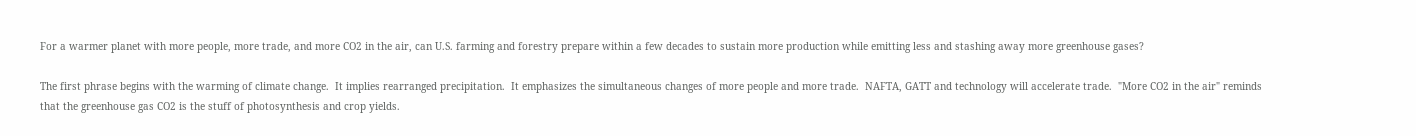For a warmer planet with more people, more trade, and more CO2 in the air, can U.S. farming and forestry prepare within a few decades to sustain more production while emitting less and stashing away more greenhouse gases?

The first phrase begins with the warming of climate change.  It implies rearranged precipitation.  It emphasizes the simultaneous changes of more people and more trade.  NAFTA, GATT and technology will accelerate trade.  "More CO2 in the air" reminds that the greenhouse gas CO2 is the stuff of photosynthesis and crop yields.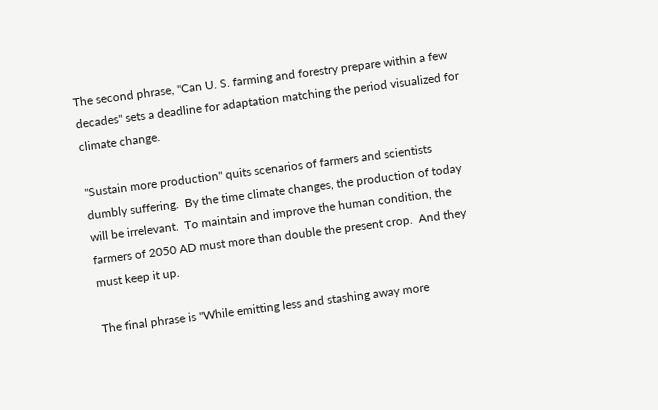The second phrase, "Can U. S. farming and forestry prepare within a few decades" sets a deadline for adaptation matching the period visualized for climate change.

"Sustain more production" quits scenarios of farmers and scientists dumbly suffering.  By the time climate changes, the production of today will be irrelevant.  To maintain and improve the human condition, the farmers of 2050 AD must more than double the present crop.  And they must keep it up.

The final phrase is "While emitting less and stashing away more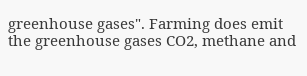greenhouse gases". Farming does emit the greenhouse gases CO2, methane and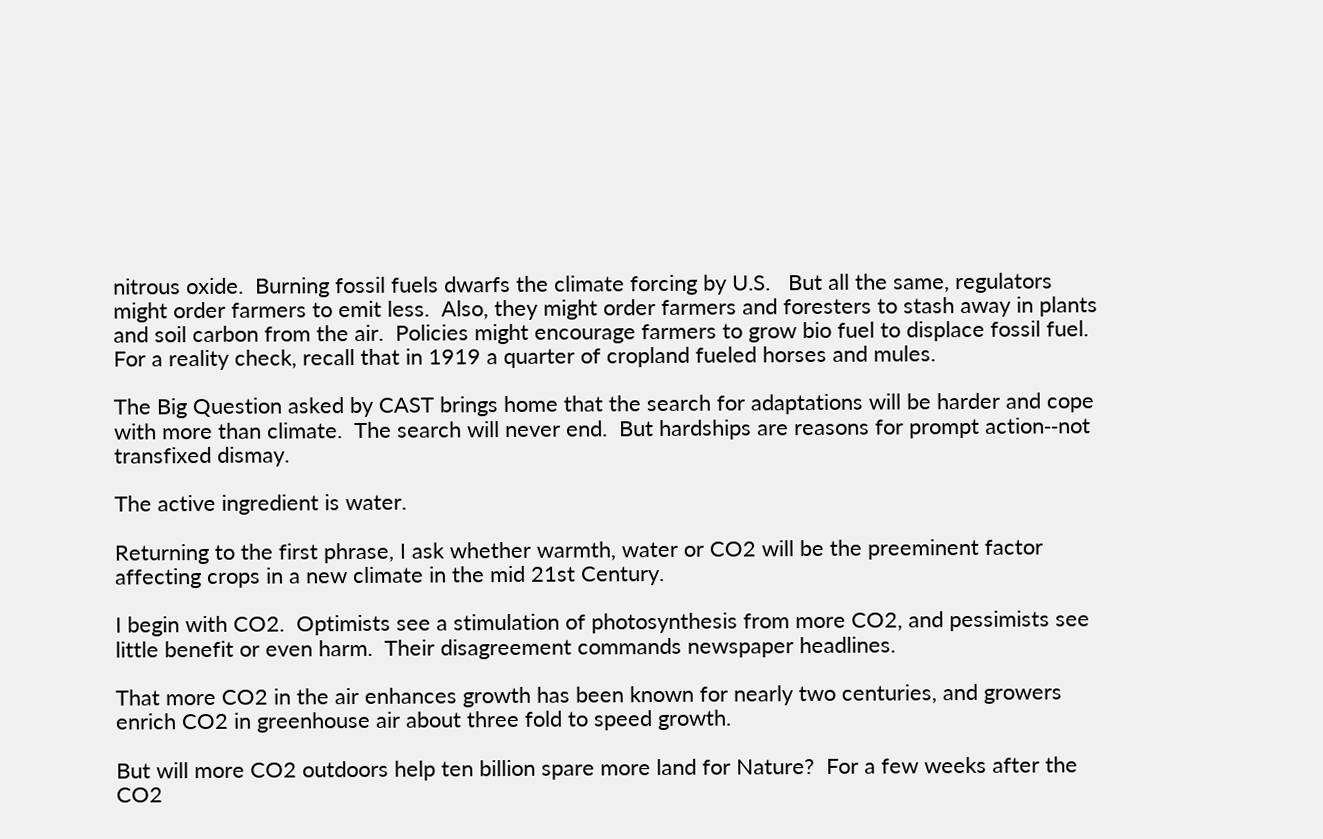nitrous oxide.  Burning fossil fuels dwarfs the climate forcing by U.S.   But all the same, regulators might order farmers to emit less.  Also, they might order farmers and foresters to stash away in plants and soil carbon from the air.  Policies might encourage farmers to grow bio fuel to displace fossil fuel.  For a reality check, recall that in 1919 a quarter of cropland fueled horses and mules.

The Big Question asked by CAST brings home that the search for adaptations will be harder and cope with more than climate.  The search will never end.  But hardships are reasons for prompt action‑‑not transfixed dismay.

The active ingredient is water.

Returning to the first phrase, I ask whether warmth, water or CO2 will be the preeminent factor affecting crops in a new climate in the mid 21st Century.

I begin with CO2.  Optimists see a stimulation of photosynthesis from more CO2, and pessimists see little benefit or even harm.  Their disagreement commands newspaper headlines.

That more CO2 in the air enhances growth has been known for nearly two centuries, and growers enrich CO2 in greenhouse air about three fold to speed growth.

But will more CO2 outdoors help ten billion spare more land for Nature?  For a few weeks after the CO2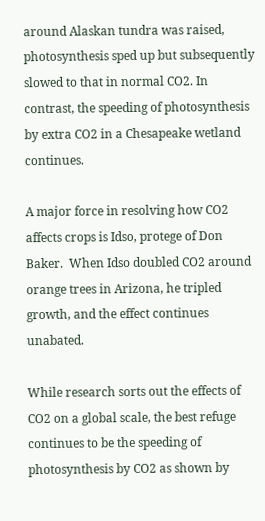around Alaskan tundra was raised, photosynthesis sped up but subsequently slowed to that in normal CO2. In contrast, the speeding of photosynthesis by extra CO2 in a Chesapeake wetland continues.

A major force in resolving how CO2 affects crops is Idso, protege of Don Baker.  When Idso doubled CO2 around orange trees in Arizona, he tripled growth, and the effect continues unabated.

While research sorts out the effects of CO2 on a global scale, the best refuge continues to be the speeding of photosynthesis by CO2 as shown by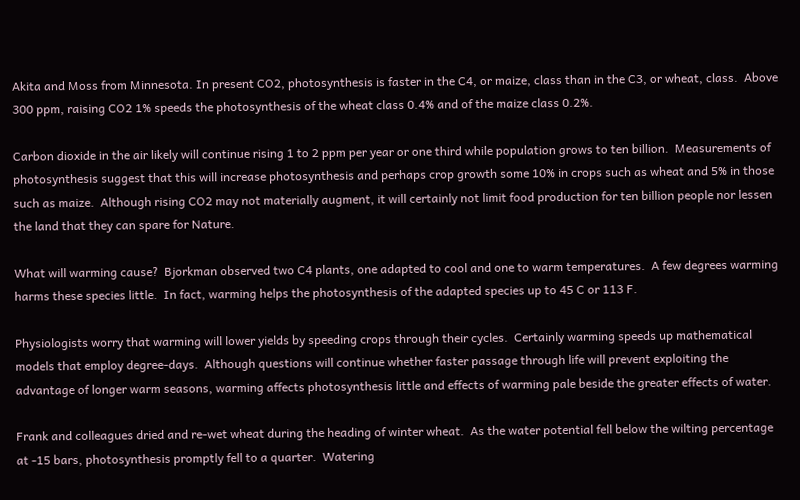Akita and Moss from Minnesota. In present CO2, photosynthesis is faster in the C4, or maize, class than in the C3, or wheat, class.  Above 300 ppm, raising CO2 1% speeds the photosynthesis of the wheat class 0.4% and of the maize class 0.2%.

Carbon dioxide in the air likely will continue rising 1 to 2 ppm per year or one third while population grows to ten billion.  Measurements of photosynthesis suggest that this will increase photosynthesis and perhaps crop growth some 10% in crops such as wheat and 5% in those such as maize.  Although rising CO2 may not materially augment, it will certainly not limit food production for ten billion people nor lessen the land that they can spare for Nature.

What will warming cause?  Bjorkman observed two C4 plants, one adapted to cool and one to warm temperatures.  A few degrees warming harms these species little.  In fact, warming helps the photosynthesis of the adapted species up to 45 C or 113 F.

Physiologists worry that warming will lower yields by speeding crops through their cycles.  Certainly warming speeds up mathematical models that employ degree‑days.  Although questions will continue whether faster passage through life will prevent exploiting the advantage of longer warm seasons, warming affects photosynthesis little and effects of warming pale beside the greater effects of water.

Frank and colleagues dried and re-wet wheat during the heading of winter wheat.  As the water potential fell below the wilting percentage at -15 bars, photosynthesis promptly fell to a quarter.  Watering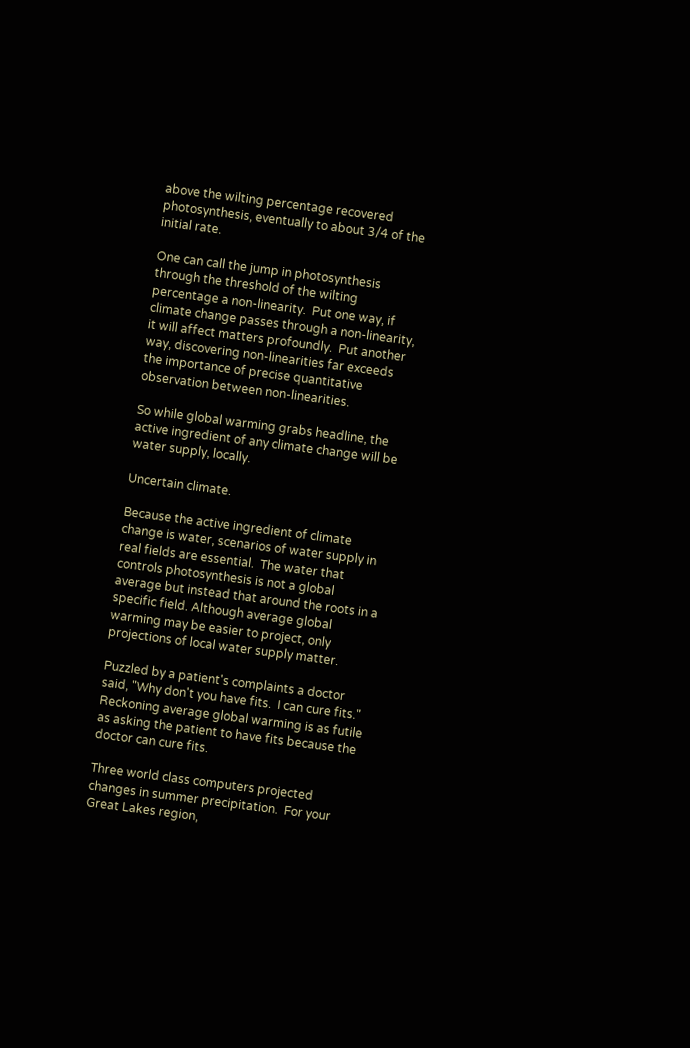above the wilting percentage recovered photosynthesis, eventually to about 3/4 of the initial rate.

One can call the jump in photosynthesis through the threshold of the wilting percentage a non-linearity.  Put one way, if climate change passes through a non-linearity, it will affect matters profoundly.  Put another way, discovering non-linearities far exceeds the importance of precise quantitative observation between non-linearities.

So while global warming grabs headline, the active ingredient of any climate change will be water supply, locally.

Uncertain climate.

Because the active ingredient of climate change is water, scenarios of water supply in real fields are essential.  The water that controls photosynthesis is not a global average but instead that around the roots in a specific field. Although average global warming may be easier to project, only projections of local water supply matter.

Puzzled by a patient's complaints a doctor said, "Why don't you have fits.  I can cure fits."  Reckoning average global warming is as futile as asking the patient to have fits because the doctor can cure fits.

Three world class computers projected changes in summer precipitation.  For your Great Lakes region,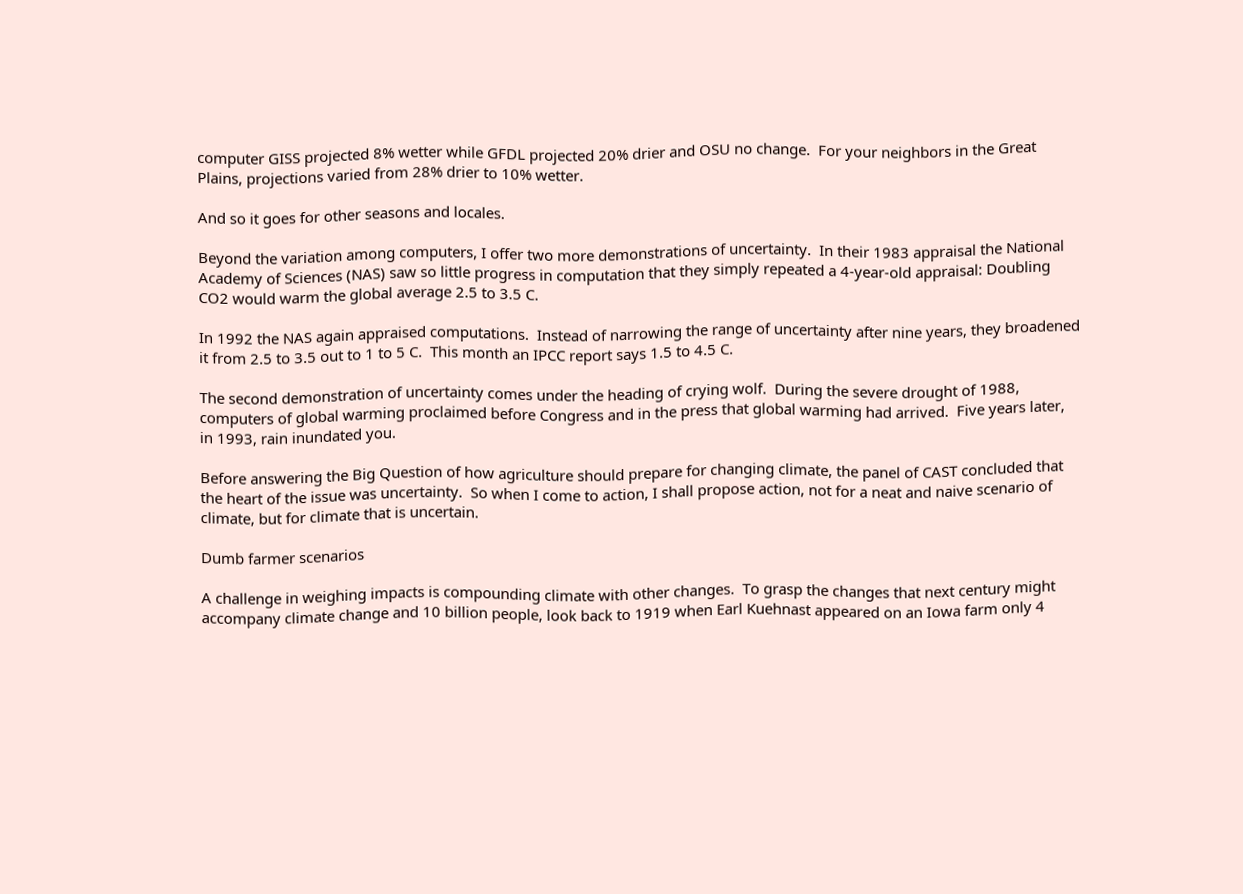computer GISS projected 8% wetter while GFDL projected 20% drier and OSU no change.  For your neighbors in the Great Plains, projections varied from 28% drier to 10% wetter.

And so it goes for other seasons and locales.

Beyond the variation among computers, I offer two more demonstrations of uncertainty.  In their 1983 appraisal the National Academy of Sciences (NAS) saw so little progress in computation that they simply repeated a 4-year-old appraisal: Doubling CO2 would warm the global average 2.5 to 3.5 C.

In 1992 the NAS again appraised computations.  Instead of narrowing the range of uncertainty after nine years, they broadened it from 2.5 to 3.5 out to 1 to 5 C.  This month an IPCC report says 1.5 to 4.5 C.

The second demonstration of uncertainty comes under the heading of crying wolf.  During the severe drought of 1988, computers of global warming proclaimed before Congress and in the press that global warming had arrived.  Five years later, in 1993, rain inundated you.

Before answering the Big Question of how agriculture should prepare for changing climate, the panel of CAST concluded that the heart of the issue was uncertainty.  So when I come to action, I shall propose action, not for a neat and naive scenario of climate, but for climate that is uncertain.

Dumb farmer scenarios

A challenge in weighing impacts is compounding climate with other changes.  To grasp the changes that next century might accompany climate change and 10 billion people, look back to 1919 when Earl Kuehnast appeared on an Iowa farm only 4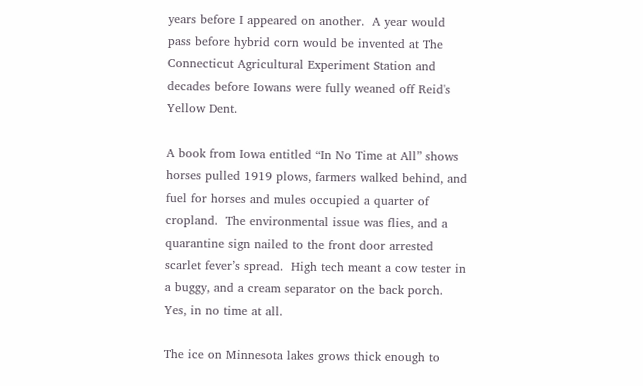years before I appeared on another.  A year would pass before hybrid corn would be invented at The Connecticut Agricultural Experiment Station and decades before Iowans were fully weaned off Reid's Yellow Dent.

A book from Iowa entitled “In No Time at All” shows horses pulled 1919 plows, farmers walked behind, and fuel for horses and mules occupied a quarter of cropland.  The environmental issue was flies, and a quarantine sign nailed to the front door arrested scarlet fever’s spread.  High tech meant a cow tester in a buggy, and a cream separator on the back porch.  Yes, in no time at all.

The ice on Minnesota lakes grows thick enough to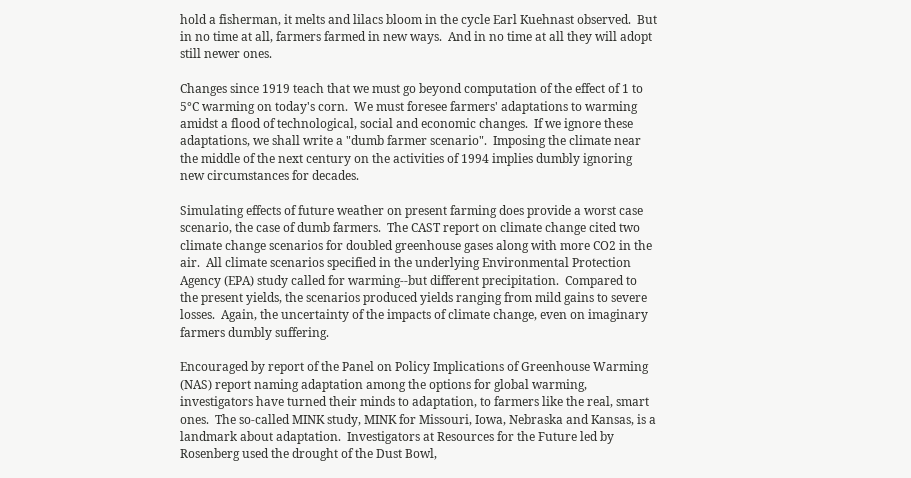hold a fisherman, it melts and lilacs bloom in the cycle Earl Kuehnast observed.  But in no time at all, farmers farmed in new ways.  And in no time at all they will adopt still newer ones.

Changes since 1919 teach that we must go beyond computation of the effect of 1 to 5°C warming on today's corn.  We must foresee farmers' adaptations to warming amidst a flood of technological, social and economic changes.  If we ignore these adaptations, we shall write a "dumb farmer scenario".  Imposing the climate near the middle of the next century on the activities of 1994 implies dumbly ignoring new circumstances for decades.

Simulating effects of future weather on present farming does provide a worst case scenario, the case of dumb farmers.  The CAST report on climate change cited two climate change scenarios for doubled greenhouse gases along with more CO2 in the air.  All climate scenarios specified in the underlying Environmental Protection Agency (EPA) study called for warming--but different precipitation.  Compared to the present yields, the scenarios produced yields ranging from mild gains to severe losses.  Again, the uncertainty of the impacts of climate change, even on imaginary farmers dumbly suffering.

Encouraged by report of the Panel on Policy Implications of Greenhouse Warming (NAS) report naming adaptation among the options for global warming, investigators have turned their minds to adaptation, to farmers like the real, smart ones.  The so-called MINK study, MINK for Missouri, Iowa, Nebraska and Kansas, is a landmark about adaptation.  Investigators at Resources for the Future led by Rosenberg used the drought of the Dust Bowl,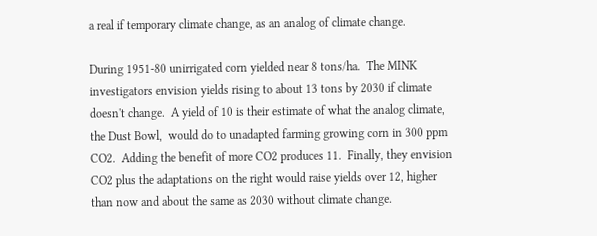a real if temporary climate change, as an analog of climate change.

During 1951-80 unirrigated corn yielded near 8 tons/ha.  The MINK investigators envision yields rising to about 13 tons by 2030 if climate doesn't change.  A yield of 10 is their estimate of what the analog climate, the Dust Bowl,  would do to unadapted farming growing corn in 300 ppm CO2.  Adding the benefit of more CO2 produces 11.  Finally, they envision CO2 plus the adaptations on the right would raise yields over 12, higher than now and about the same as 2030 without climate change.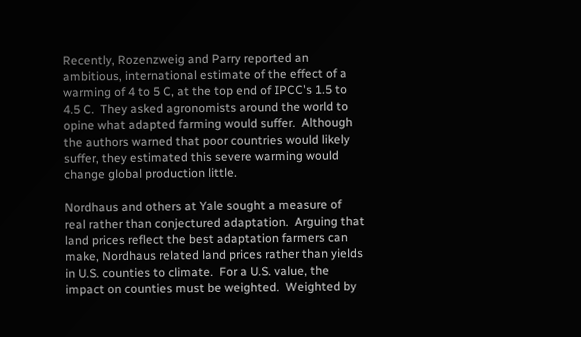Recently, Rozenzweig and Parry reported an ambitious, international estimate of the effect of a warming of 4 to 5 C, at the top end of IPCC's 1.5 to 4.5 C.  They asked agronomists around the world to opine what adapted farming would suffer.  Although the authors warned that poor countries would likely suffer, they estimated this severe warming would change global production little.

Nordhaus and others at Yale sought a measure of real rather than conjectured adaptation.  Arguing that land prices reflect the best adaptation farmers can make, Nordhaus related land prices rather than yields in U.S. counties to climate.  For a U.S. value, the impact on counties must be weighted.  Weighted by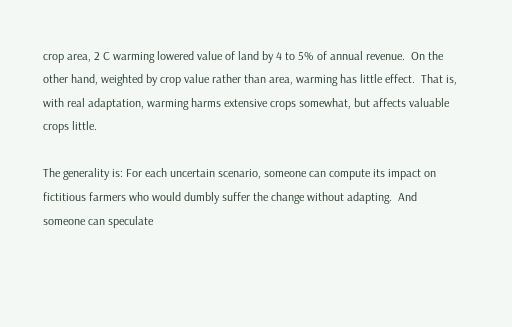crop area, 2 C warming lowered value of land by 4 to 5% of annual revenue.  On the other hand, weighted by crop value rather than area, warming has little effect.  That is, with real adaptation, warming harms extensive crops somewhat, but affects valuable crops little.

The generality is: For each uncertain scenario, someone can compute its impact on fictitious farmers who would dumbly suffer the change without adapting.  And someone can speculate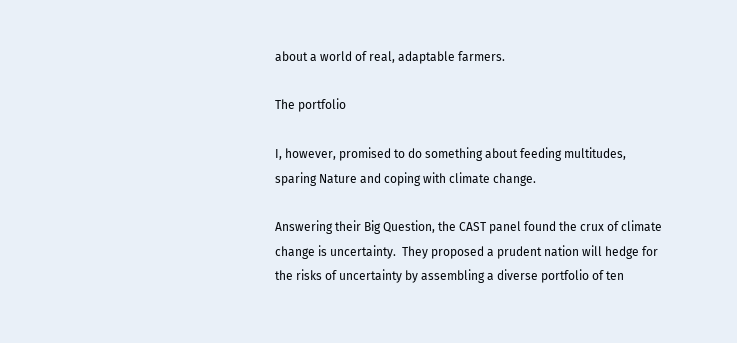about a world of real, adaptable farmers.

The portfolio

I, however, promised to do something about feeding multitudes, sparing Nature and coping with climate change.

Answering their Big Question, the CAST panel found the crux of climate change is uncertainty.  They proposed a prudent nation will hedge for the risks of uncertainty by assembling a diverse portfolio of ten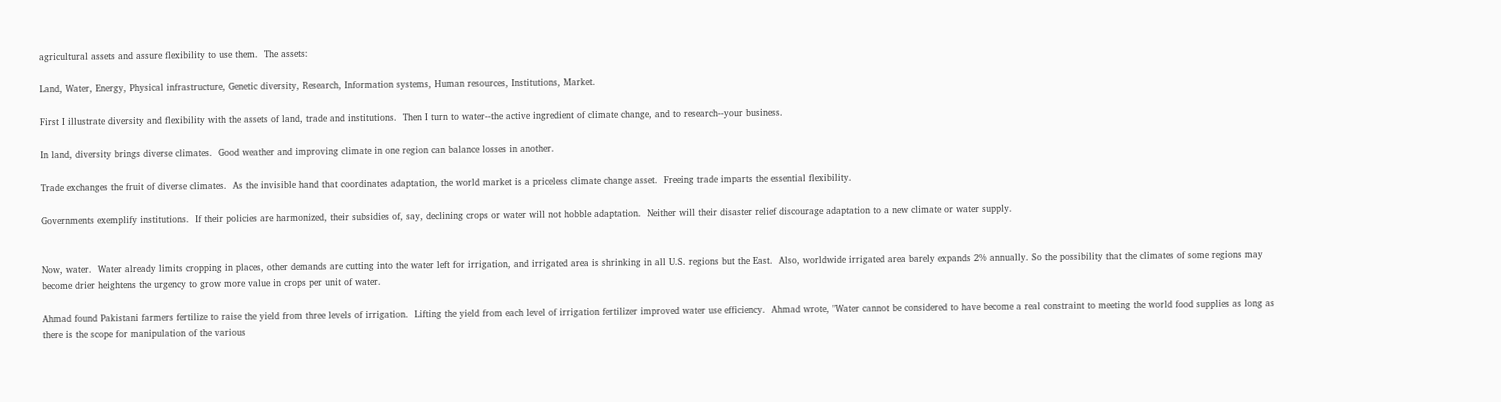agricultural assets and assure flexibility to use them.  The assets:

Land, Water, Energy, Physical infrastructure, Genetic diversity, Research, Information systems, Human resources, Institutions, Market.

First I illustrate diversity and flexibility with the assets of land, trade and institutions.  Then I turn to water--the active ingredient of climate change, and to research--your business.

In land, diversity brings diverse climates.  Good weather and improving climate in one region can balance losses in another.

Trade exchanges the fruit of diverse climates.  As the invisible hand that coordinates adaptation, the world market is a priceless climate change asset.  Freeing trade imparts the essential flexibility.

Governments exemplify institutions.  If their policies are harmonized, their subsidies of, say, declining crops or water will not hobble adaptation.  Neither will their disaster relief discourage adaptation to a new climate or water supply.


Now, water.  Water already limits cropping in places, other demands are cutting into the water left for irrigation, and irrigated area is shrinking in all U.S. regions but the East.  Also, worldwide irrigated area barely expands 2% annually. So the possibility that the climates of some regions may become drier heightens the urgency to grow more value in crops per unit of water.

Ahmad found Pakistani farmers fertilize to raise the yield from three levels of irrigation.  Lifting the yield from each level of irrigation fertilizer improved water use efficiency.  Ahmad wrote, "Water cannot be considered to have become a real constraint to meeting the world food supplies as long as there is the scope for manipulation of the various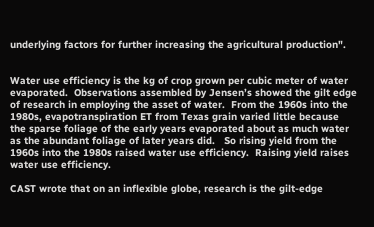underlying factors for further increasing the agricultural production".


Water use efficiency is the kg of crop grown per cubic meter of water evaporated.  Observations assembled by Jensen’s showed the gilt edge of research in employing the asset of water.  From the 1960s into the 1980s, evapotranspiration ET from Texas grain varied little because the sparse foliage of the early years evaporated about as much water as the abundant foliage of later years did.   So rising yield from the 1960s into the 1980s raised water use efficiency.  Raising yield raises water use efficiency.

CAST wrote that on an inflexible globe, research is the gilt-edge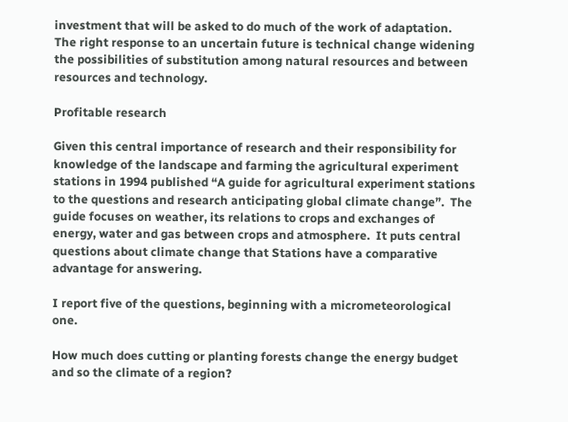investment that will be asked to do much of the work of adaptation.  The right response to an uncertain future is technical change widening the possibilities of substitution among natural resources and between resources and technology.

Profitable research

Given this central importance of research and their responsibility for knowledge of the landscape and farming the agricultural experiment stations in 1994 published “A guide for agricultural experiment stations to the questions and research anticipating global climate change”.  The guide focuses on weather, its relations to crops and exchanges of energy, water and gas between crops and atmosphere.  It puts central questions about climate change that Stations have a comparative advantage for answering.

I report five of the questions, beginning with a micrometeorological one.

How much does cutting or planting forests change the energy budget and so the climate of a region?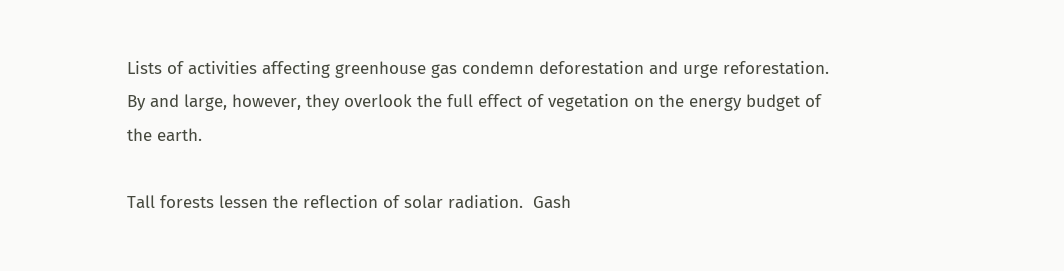Lists of activities affecting greenhouse gas condemn deforestation and urge reforestation.   By and large, however, they overlook the full effect of vegetation on the energy budget of the earth.

Tall forests lessen the reflection of solar radiation.  Gash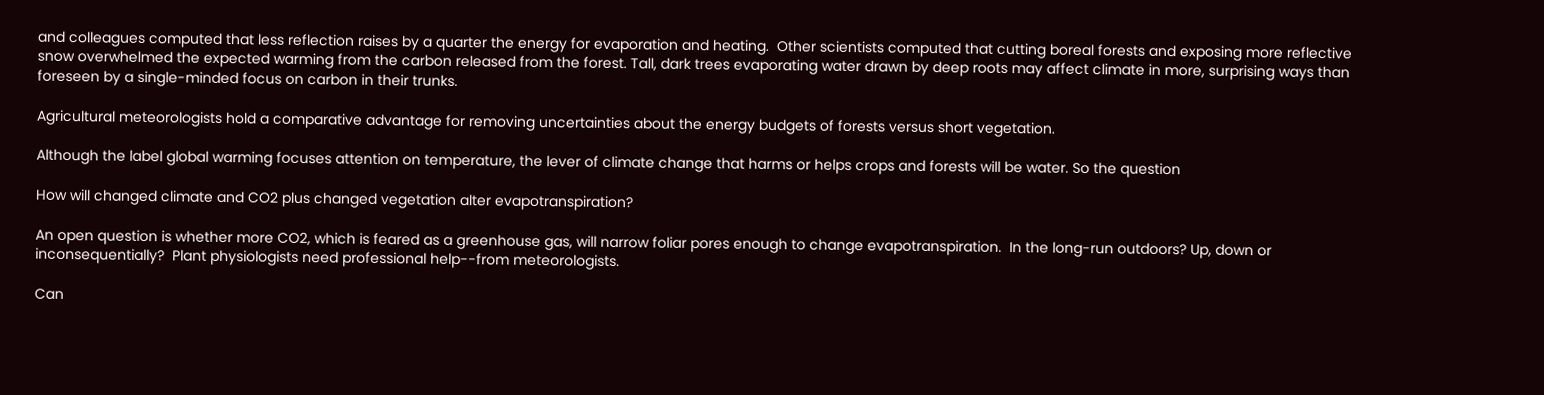and colleagues computed that less reflection raises by a quarter the energy for evaporation and heating.  Other scientists computed that cutting boreal forests and exposing more reflective snow overwhelmed the expected warming from the carbon released from the forest. Tall, dark trees evaporating water drawn by deep roots may affect climate in more, surprising ways than foreseen by a single-minded focus on carbon in their trunks.

Agricultural meteorologists hold a comparative advantage for removing uncertainties about the energy budgets of forests versus short vegetation.

Although the label global warming focuses attention on temperature, the lever of climate change that harms or helps crops and forests will be water. So the question

How will changed climate and CO2 plus changed vegetation alter evapotranspiration?

An open question is whether more CO2, which is feared as a greenhouse gas, will narrow foliar pores enough to change evapotranspiration.  In the long-run outdoors? Up, down or inconsequentially?  Plant physiologists need professional help--from meteorologists.

Can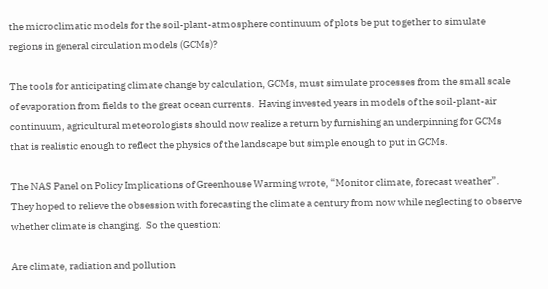the microclimatic models for the soil-plant-atmosphere continuum of plots be put together to simulate regions in general circulation models (GCMs)?

The tools for anticipating climate change by calculation, GCMs, must simulate processes from the small scale of evaporation from fields to the great ocean currents.  Having invested years in models of the soil-plant-air continuum, agricultural meteorologists should now realize a return by furnishing an underpinning for GCMs that is realistic enough to reflect the physics of the landscape but simple enough to put in GCMs.

The NAS Panel on Policy Implications of Greenhouse Warming wrote, “Monitor climate, forecast weather”.  They hoped to relieve the obsession with forecasting the climate a century from now while neglecting to observe whether climate is changing.  So the question:

Are climate, radiation and pollution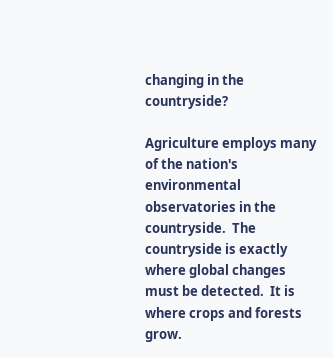changing in the countryside?

Agriculture employs many of the nation's environmental observatories in the countryside.  The countryside is exactly where global changes must be detected.  It is where crops and forests grow.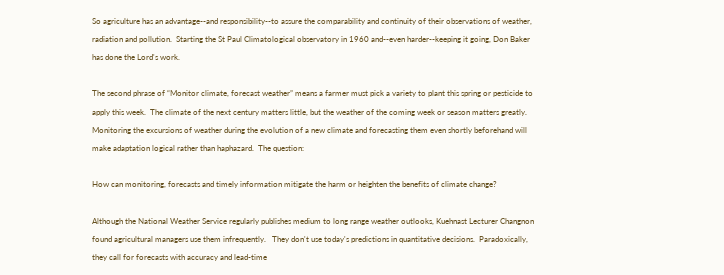So agriculture has an advantage--and responsibility--to assure the comparability and continuity of their observations of weather, radiation and pollution.  Starting the St Paul Climatological observatory in 1960 and--even harder--keeping it going, Don Baker has done the Lord's work.

The second phrase of “Monitor climate, forecast weather” means a farmer must pick a variety to plant this spring or pesticide to apply this week.  The climate of the next century matters little, but the weather of the coming week or season matters greatly.  Monitoring the excursions of weather during the evolution of a new climate and forecasting them even shortly beforehand will make adaptation logical rather than haphazard.  The question:

How can monitoring, forecasts and timely information mitigate the harm or heighten the benefits of climate change?

Although the National Weather Service regularly publishes medium to long range weather outlooks, Kuehnast Lecturer Changnon found agricultural managers use them infrequently.   They don't use today's predictions in quantitative decisions.  Paradoxically, they call for forecasts with accuracy and lead-time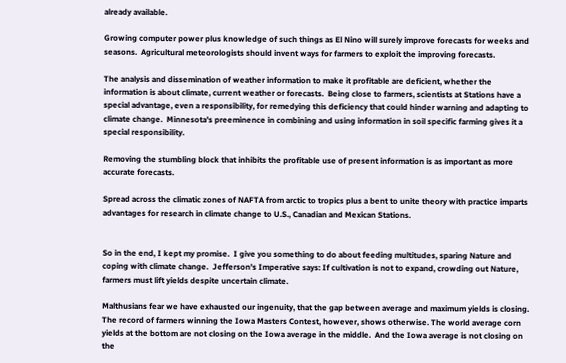already available.

Growing computer power plus knowledge of such things as El Nino will surely improve forecasts for weeks and seasons.  Agricultural meteorologists should invent ways for farmers to exploit the improving forecasts.

The analysis and dissemination of weather information to make it profitable are deficient, whether the information is about climate, current weather or forecasts.  Being close to farmers, scientists at Stations have a special advantage, even a responsibility, for remedying this deficiency that could hinder warning and adapting to climate change.  Minnesota's preeminence in combining and using information in soil specific farming gives it a special responsibility.

Removing the stumbling block that inhibits the profitable use of present information is as important as more accurate forecasts.

Spread across the climatic zones of NAFTA from arctic to tropics plus a bent to unite theory with practice imparts advantages for research in climate change to U.S., Canadian and Mexican Stations.


So in the end, I kept my promise.  I give you something to do about feeding multitudes, sparing Nature and coping with climate change.  Jefferson's Imperative says: If cultivation is not to expand, crowding out Nature, farmers must lift yields despite uncertain climate.

Malthusians fear we have exhausted our ingenuity, that the gap between average and maximum yields is closing.  The record of farmers winning the Iowa Masters Contest, however, shows otherwise. The world average corn yields at the bottom are not closing on the Iowa average in the middle.  And the Iowa average is not closing on the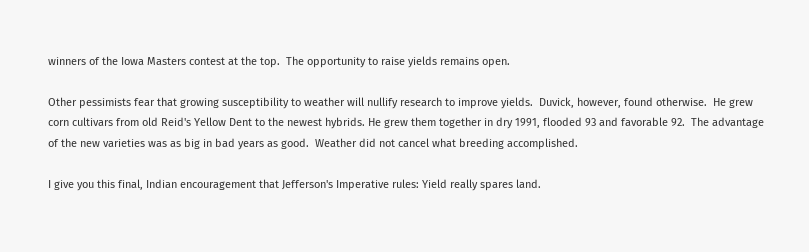winners of the Iowa Masters contest at the top.  The opportunity to raise yields remains open.

Other pessimists fear that growing susceptibility to weather will nullify research to improve yields.  Duvick, however, found otherwise.  He grew corn cultivars from old Reid's Yellow Dent to the newest hybrids. He grew them together in dry 1991, flooded 93 and favorable 92.  The advantage of the new varieties was as big in bad years as good.  Weather did not cancel what breeding accomplished.

I give you this final, Indian encouragement that Jefferson's Imperative rules: Yield really spares land.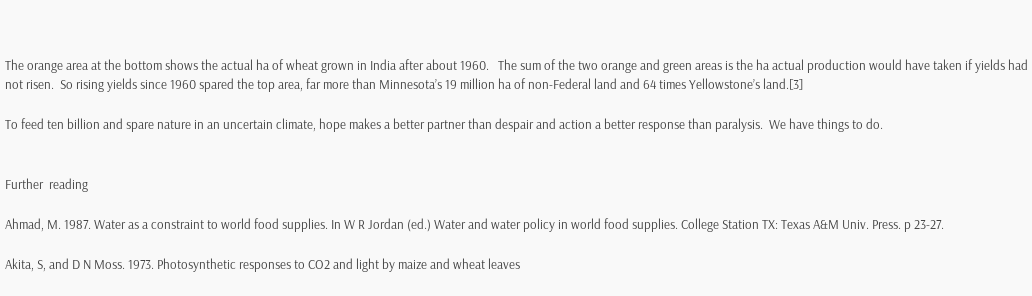The orange area at the bottom shows the actual ha of wheat grown in India after about 1960.   The sum of the two orange and green areas is the ha actual production would have taken if yields had not risen.  So rising yields since 1960 spared the top area, far more than Minnesota’s 19 million ha of non-Federal land and 64 times Yellowstone’s land.[3]

To feed ten billion and spare nature in an uncertain climate, hope makes a better partner than despair and action a better response than paralysis.  We have things to do.


Further  reading

Ahmad, M. 1987. Water as a constraint to world food supplies. In W R Jordan (ed.) Water and water policy in world food supplies. College Station TX: Texas A&M Univ. Press. p 23-27.

Akita, S, and D N Moss. 1973. Photosynthetic responses to CO2 and light by maize and wheat leaves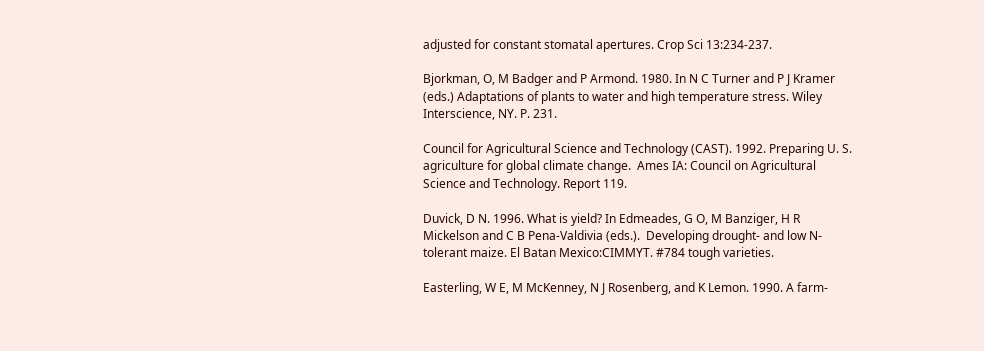adjusted for constant stomatal apertures. Crop Sci 13:234-237.

Bjorkman, O, M Badger and P Armond. 1980. In N C Turner and P J Kramer (eds.) Adaptations of plants to water and high temperature stress. Wiley Interscience, NY. P. 231.

Council for Agricultural Science and Technology (CAST). 1992. Preparing U. S. agriculture for global climate change.  Ames IA: Council on Agricultural Science and Technology. Report 119.

Duvick, D N. 1996. What is yield? In Edmeades, G O, M Banziger, H R Mickelson and C B Pena-Valdivia (eds.).  Developing drought- and low N-tolerant maize. El Batan Mexico:CIMMYT. #784 tough varieties.

Easterling, W E, M McKenney, N J Rosenberg, and K Lemon. 1990. A farm-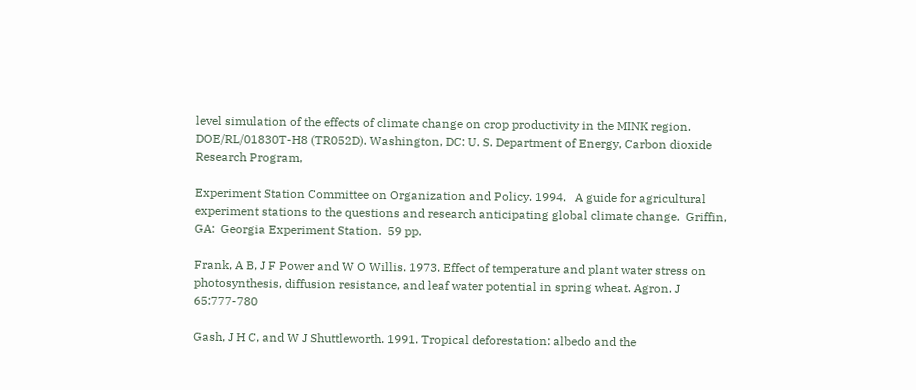level simulation of the effects of climate change on crop productivity in the MINK region. DOE/RL/01830T-H8 (TR052D). Washington, DC: U. S. Department of Energy, Carbon dioxide Research Program,

Experiment Station Committee on Organization and Policy. 1994.   A guide for agricultural experiment stations to the questions and research anticipating global climate change.  Griffin, GA:  Georgia Experiment Station.  59 pp.

Frank, A B, J F Power and W O Willis. 1973. Effect of temperature and plant water stress on photosynthesis, diffusion resistance, and leaf water potential in spring wheat. Agron. J 65:777-780

Gash, J H C, and W J Shuttleworth. 1991. Tropical deforestation: albedo and the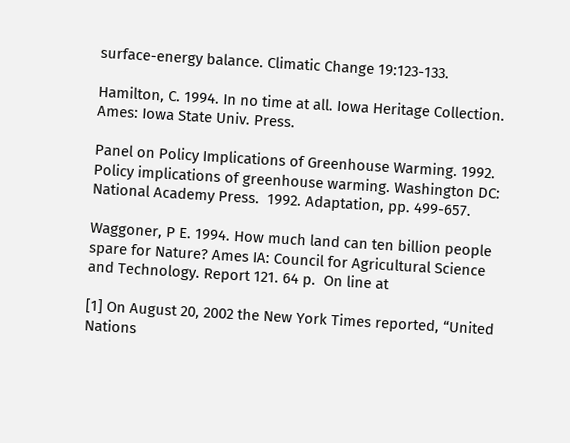surface-energy balance. Climatic Change 19:123-133.

Hamilton, C. 1994. In no time at all. Iowa Heritage Collection. Ames: Iowa State Univ. Press.

Panel on Policy Implications of Greenhouse Warming. 1992. Policy implications of greenhouse warming. Washington DC: National Academy Press.  1992. Adaptation, pp. 499-657.

Waggoner, P E. 1994. How much land can ten billion people spare for Nature? Ames IA: Council for Agricultural Science and Technology. Report 121. 64 p.  On line at

[1] On August 20, 2002 the New York Times reported, “United Nations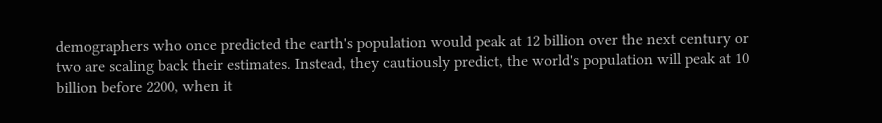demographers who once predicted the earth's population would peak at 12 billion over the next century or two are scaling back their estimates. Instead, they cautiously predict, the world's population will peak at 10 billion before 2200, when it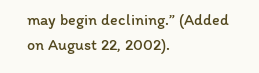may begin declining.” (Added on August 22, 2002).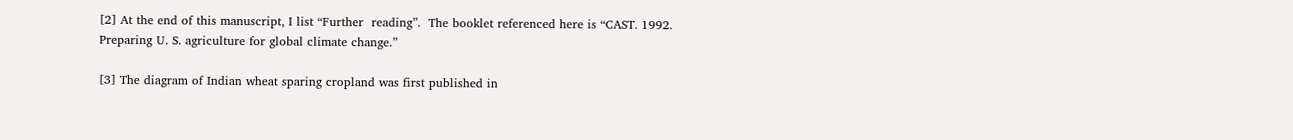[2] At the end of this manuscript, I list “Further  reading”.  The booklet referenced here is “CAST. 1992. Preparing U. S. agriculture for global climate change.”

[3] The diagram of Indian wheat sparing cropland was first published in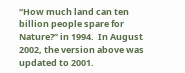“How much land can ten billion people spare for Nature?” in 1994.  In August 2002, the version above was updated to 2001.